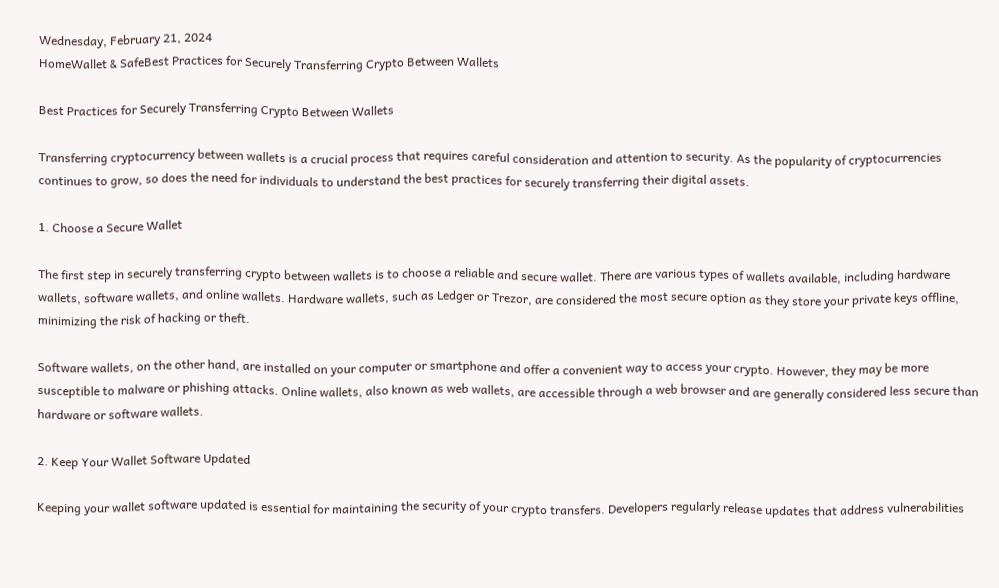Wednesday, February 21, 2024
HomeWallet & SafeBest Practices for Securely Transferring Crypto Between Wallets

Best Practices for Securely Transferring Crypto Between Wallets

Transferring cryptocurrency between wallets is a crucial process that requires careful consideration and attention to security. As the popularity of cryptocurrencies continues to grow, so does the need for individuals to understand the best practices for securely transferring their digital assets.

1. Choose a Secure Wallet

The first step in securely transferring crypto between wallets is to choose a reliable and secure wallet. There are various types of wallets available, including hardware wallets, software wallets, and online wallets. Hardware wallets, such as Ledger or Trezor, are considered the most secure option as they store your private keys offline, minimizing the risk of hacking or theft.

Software wallets, on the other hand, are installed on your computer or smartphone and offer a convenient way to access your crypto. However, they may be more susceptible to malware or phishing attacks. Online wallets, also known as web wallets, are accessible through a web browser and are generally considered less secure than hardware or software wallets.

2. Keep Your Wallet Software Updated

Keeping your wallet software updated is essential for maintaining the security of your crypto transfers. Developers regularly release updates that address vulnerabilities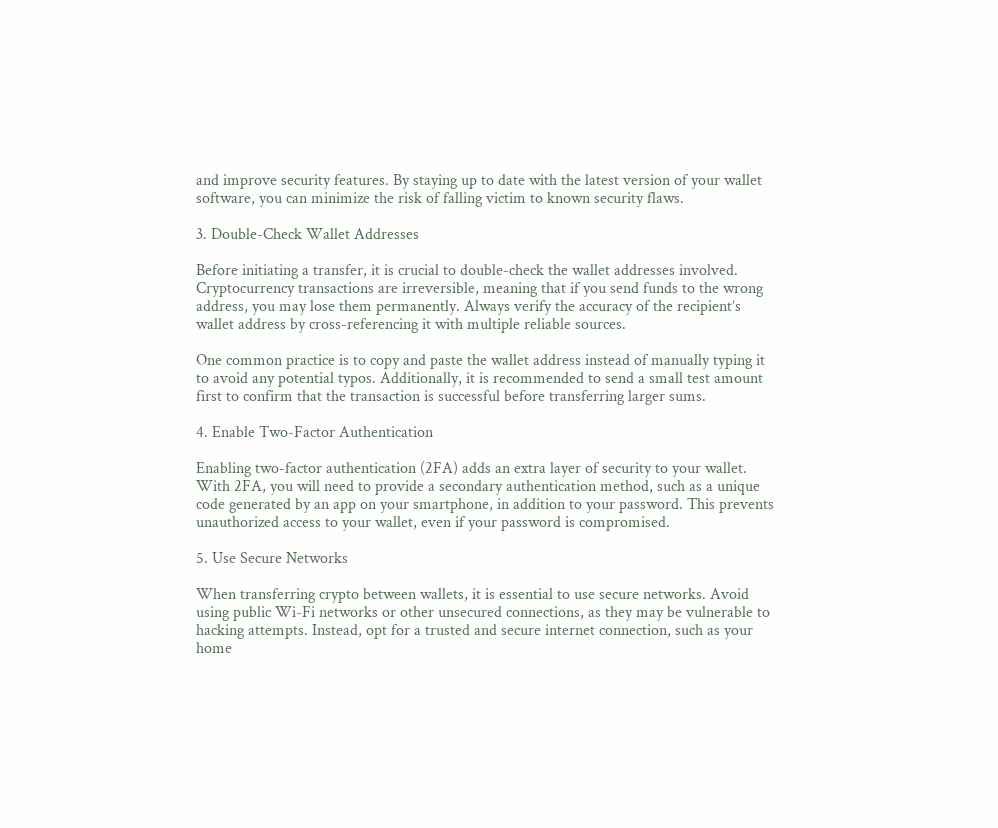and improve security features. By staying up to date with the latest version of your wallet software, you can minimize the risk of falling victim to known security flaws.

3. Double-Check Wallet Addresses

Before initiating a transfer, it is crucial to double-check the wallet addresses involved. Cryptocurrency transactions are irreversible, meaning that if you send funds to the wrong address, you may lose them permanently. Always verify the accuracy of the recipient’s wallet address by cross-referencing it with multiple reliable sources.

One common practice is to copy and paste the wallet address instead of manually typing it to avoid any potential typos. Additionally, it is recommended to send a small test amount first to confirm that the transaction is successful before transferring larger sums.

4. Enable Two-Factor Authentication

Enabling two-factor authentication (2FA) adds an extra layer of security to your wallet. With 2FA, you will need to provide a secondary authentication method, such as a unique code generated by an app on your smartphone, in addition to your password. This prevents unauthorized access to your wallet, even if your password is compromised.

5. Use Secure Networks

When transferring crypto between wallets, it is essential to use secure networks. Avoid using public Wi-Fi networks or other unsecured connections, as they may be vulnerable to hacking attempts. Instead, opt for a trusted and secure internet connection, such as your home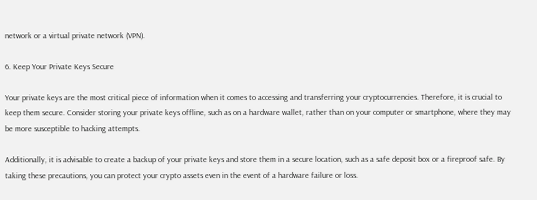network or a virtual private network (VPN).

6. Keep Your Private Keys Secure

Your private keys are the most critical piece of information when it comes to accessing and transferring your cryptocurrencies. Therefore, it is crucial to keep them secure. Consider storing your private keys offline, such as on a hardware wallet, rather than on your computer or smartphone, where they may be more susceptible to hacking attempts.

Additionally, it is advisable to create a backup of your private keys and store them in a secure location, such as a safe deposit box or a fireproof safe. By taking these precautions, you can protect your crypto assets even in the event of a hardware failure or loss.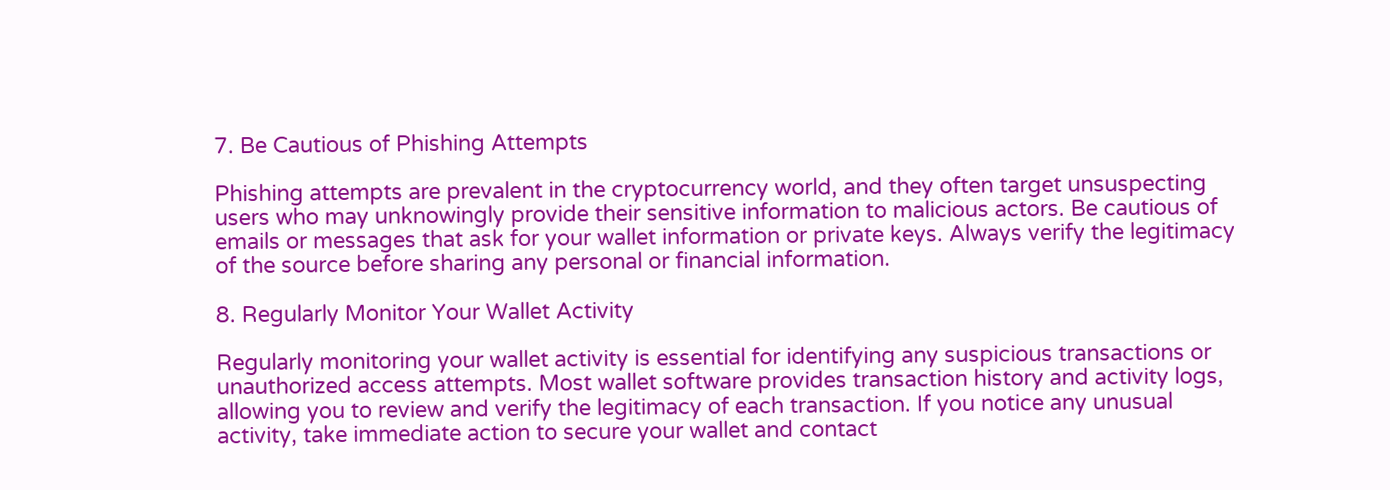7. Be Cautious of Phishing Attempts

Phishing attempts are prevalent in the cryptocurrency world, and they often target unsuspecting users who may unknowingly provide their sensitive information to malicious actors. Be cautious of emails or messages that ask for your wallet information or private keys. Always verify the legitimacy of the source before sharing any personal or financial information.

8. Regularly Monitor Your Wallet Activity

Regularly monitoring your wallet activity is essential for identifying any suspicious transactions or unauthorized access attempts. Most wallet software provides transaction history and activity logs, allowing you to review and verify the legitimacy of each transaction. If you notice any unusual activity, take immediate action to secure your wallet and contact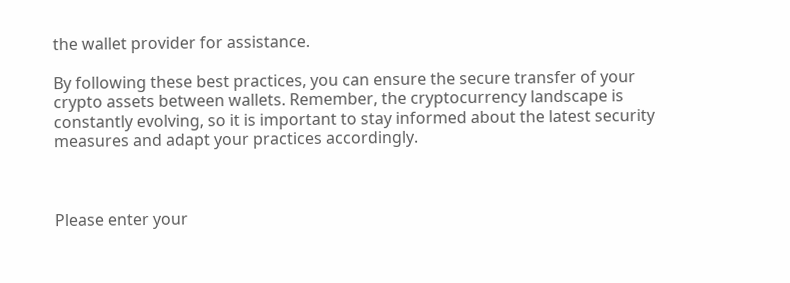the wallet provider for assistance.

By following these best practices, you can ensure the secure transfer of your crypto assets between wallets. Remember, the cryptocurrency landscape is constantly evolving, so it is important to stay informed about the latest security measures and adapt your practices accordingly.



Please enter your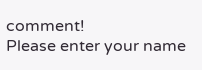comment!
Please enter your name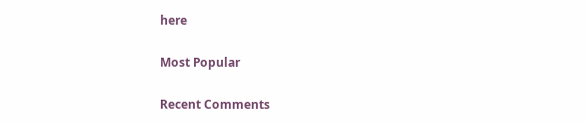here

Most Popular

Recent Comments